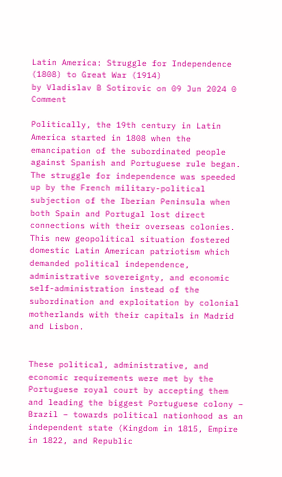Latin America: Struggle for Independence (1808) to Great War (1914)
by Vladislav B Sotirovic on 09 Jun 2024 0 Comment

Politically, the 19th century in Latin America started in 1808 when the emancipation of the subordinated people against Spanish and Portuguese rule began. The struggle for independence was speeded up by the French military-political subjection of the Iberian Peninsula when both Spain and Portugal lost direct connections with their overseas colonies. This new geopolitical situation fostered domestic Latin American patriotism which demanded political independence, administrative sovereignty, and economic self-administration instead of the subordination and exploitation by colonial motherlands with their capitals in Madrid and Lisbon.


These political, administrative, and economic requirements were met by the Portuguese royal court by accepting them and leading the biggest Portuguese colony – Brazil – towards political nationhood as an independent state (Kingdom in 1815, Empire in 1822, and Republic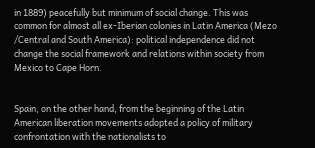in 1889) peacefully but minimum of social change. This was common for almost all ex-Iberian colonies in Latin America (Mezo /Central and South America): political independence did not change the social framework and relations within society from Mexico to Cape Horn.


Spain, on the other hand, from the beginning of the Latin American liberation movements adopted a policy of military confrontation with the nationalists to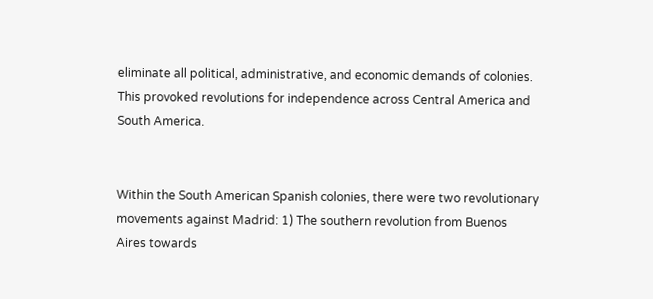eliminate all political, administrative, and economic demands of colonies. This provoked revolutions for independence across Central America and South America.


Within the South American Spanish colonies, there were two revolutionary movements against Madrid: 1) The southern revolution from Buenos Aires towards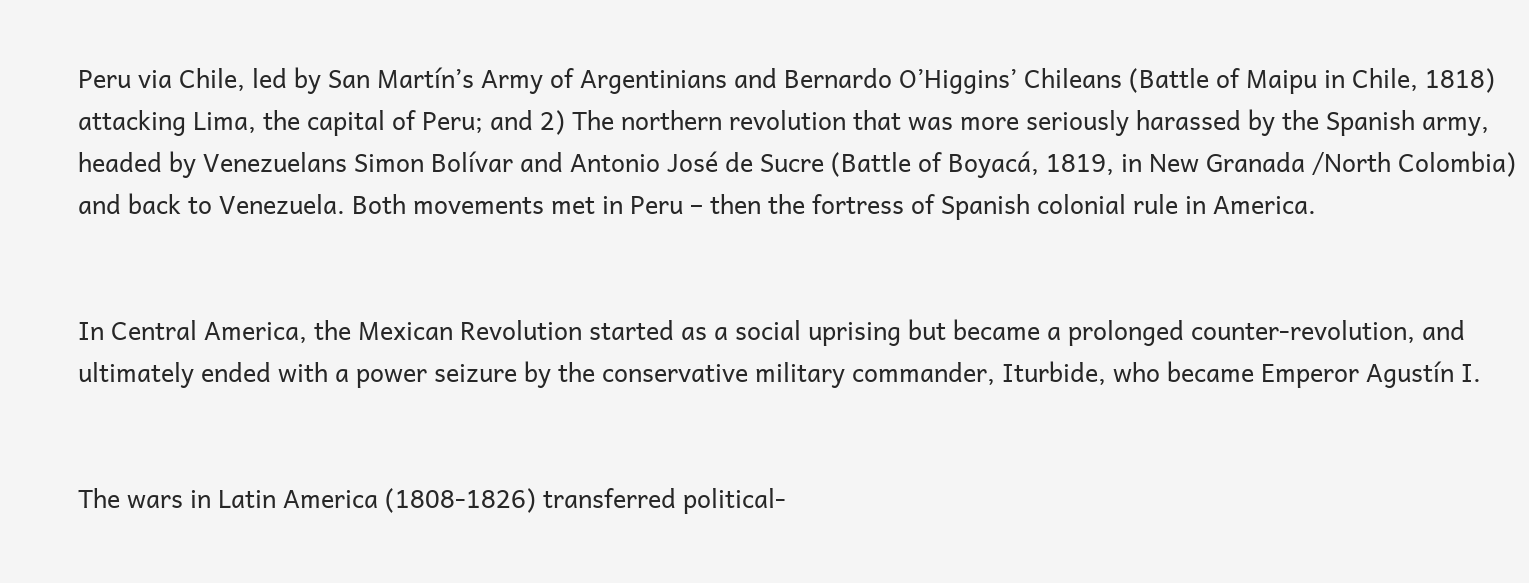Peru via Chile, led by San Martín’s Army of Argentinians and Bernardo O’Higgins’ Chileans (Battle of Maipu in Chile, 1818) attacking Lima, the capital of Peru; and 2) The northern revolution that was more seriously harassed by the Spanish army, headed by Venezuelans Simon Bolívar and Antonio José de Sucre (Battle of Boyacá, 1819, in New Granada /North Colombia) and back to Venezuela. Both movements met in Peru – then the fortress of Spanish colonial rule in America.


In Central America, the Mexican Revolution started as a social uprising but became a prolonged counter-revolution, and ultimately ended with a power seizure by the conservative military commander, Iturbide, who became Emperor Agustín I.


The wars in Latin America (1808-1826) transferred political-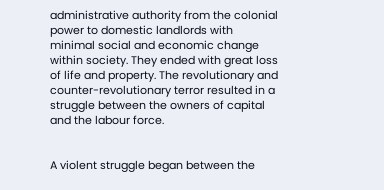administrative authority from the colonial power to domestic landlords with minimal social and economic change within society. They ended with great loss of life and property. The revolutionary and counter-revolutionary terror resulted in a struggle between the owners of capital and the labour force.


A violent struggle began between the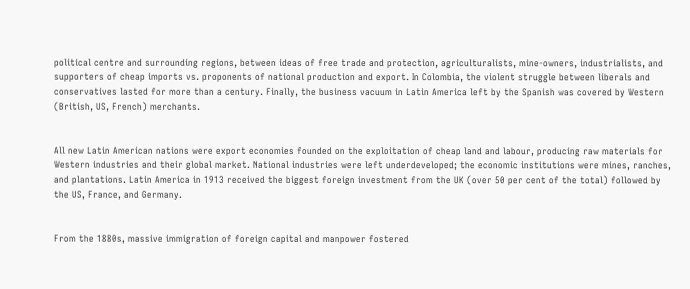political centre and surrounding regions, between ideas of free trade and protection, agriculturalists, mine-owners, industrialists, and supporters of cheap imports vs. proponents of national production and export. In Colombia, the violent struggle between liberals and conservatives lasted for more than a century. Finally, the business vacuum in Latin America left by the Spanish was covered by Western (British, US, French) merchants.


All new Latin American nations were export economies founded on the exploitation of cheap land and labour, producing raw materials for Western industries and their global market. National industries were left underdeveloped; the economic institutions were mines, ranches, and plantations. Latin America in 1913 received the biggest foreign investment from the UK (over 50 per cent of the total) followed by the US, France, and Germany.


From the 1880s, massive immigration of foreign capital and manpower fostered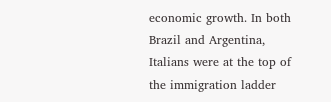economic growth. In both Brazil and Argentina, Italians were at the top of the immigration ladder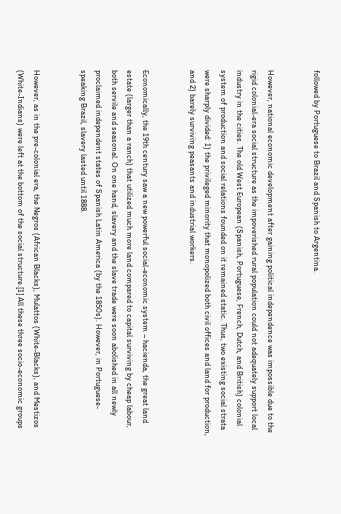followed by Portuguese to Brazil and Spanish to Argentina.


However, national economic development after gaining political independence was impossible due to the rigid colonial-era social structure as the impoverished rural population could not adequately support local industry in the cities. The old West European (Spanish, Portuguese, French, Dutch, and British) colonial system of production and social relations founded on it remained static. Thus, two existing social strata were sharply divided: 1) the privileged minority that monopolized both civil offices and land for production, and 2) barely surviving peasants and industrial workers.


Economically, the 19th century saw a new powerful social-economic system – hacienda, the great land estate (larger than a ranch) that utilized much more land compared to capital surviving by cheap labour, both servile and seasonal. On one hand, slavery and the slave trade were soon abolished in all newly proclaimed independent states of Spanish Latin America (by the 1850s). However, in Portuguese-speaking Brazil, slavery lasted until 1888.


However, as in the pre-colonial era, the Negros (African Blacks), Mulattos (White-Blacks), and Mestizos (White-Indians) were left at the bottom of the social structure.[1] All these three socio-economic groups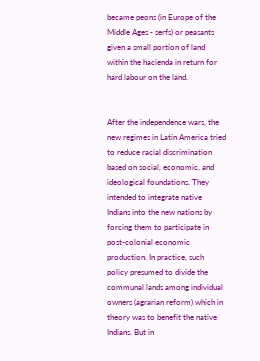became peons (in Europe of the Middle Ages - serfs) or peasants given a small portion of land within the hacienda in return for hard labour on the land.


After the independence wars, the new regimes in Latin America tried to reduce racial discrimination based on social, economic, and ideological foundations. They intended to integrate native Indians into the new nations by forcing them to participate in post-colonial economic production. In practice, such policy presumed to divide the communal lands among individual owners (agrarian reform) which in theory was to benefit the native Indians. But in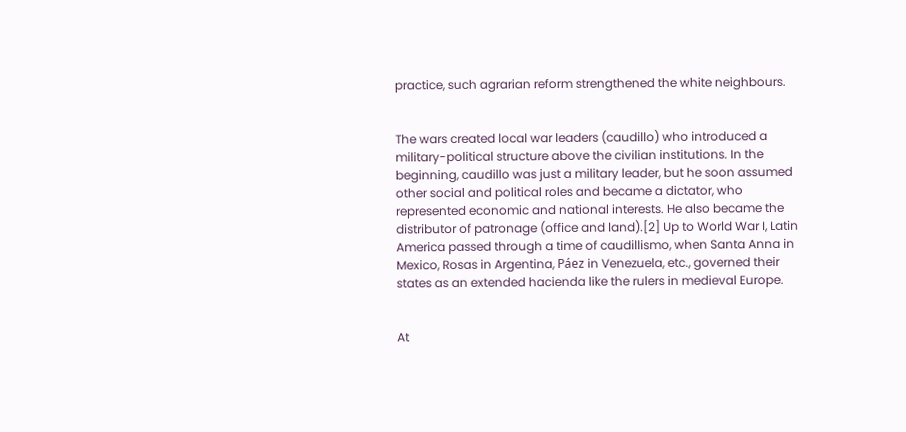practice, such agrarian reform strengthened the white neighbours.


The wars created local war leaders (caudillo) who introduced a military-political structure above the civilian institutions. In the beginning, caudillo was just a military leader, but he soon assumed other social and political roles and became a dictator, who represented economic and national interests. He also became the distributor of patronage (office and land).[2] Up to World War I, Latin America passed through a time of caudillismo, when Santa Anna in Mexico, Rosas in Argentina, Páez in Venezuela, etc., governed their states as an extended hacienda like the rulers in medieval Europe.


At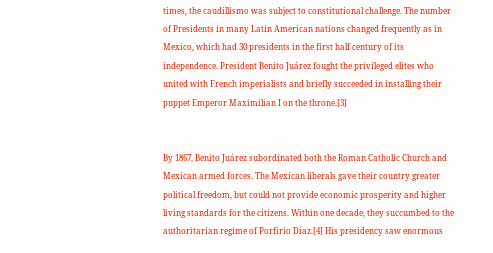times, the caudillismo was subject to constitutional challenge. The number of Presidents in many Latin American nations changed frequently as in Mexico, which had 30 presidents in the first half century of its independence. President Benito Juárez fought the privileged elites who united with French imperialists and briefly succeeded in installing their puppet Emperor Maximilian I on the throne.[3]


By 1867, Benito Juárez subordinated both the Roman Catholic Church and Mexican armed forces. The Mexican liberals gave their country greater political freedom, but could not provide economic prosperity and higher living standards for the citizens. Within one decade, they succumbed to the authoritarian regime of Porfirio Díaz.[4] His presidency saw enormous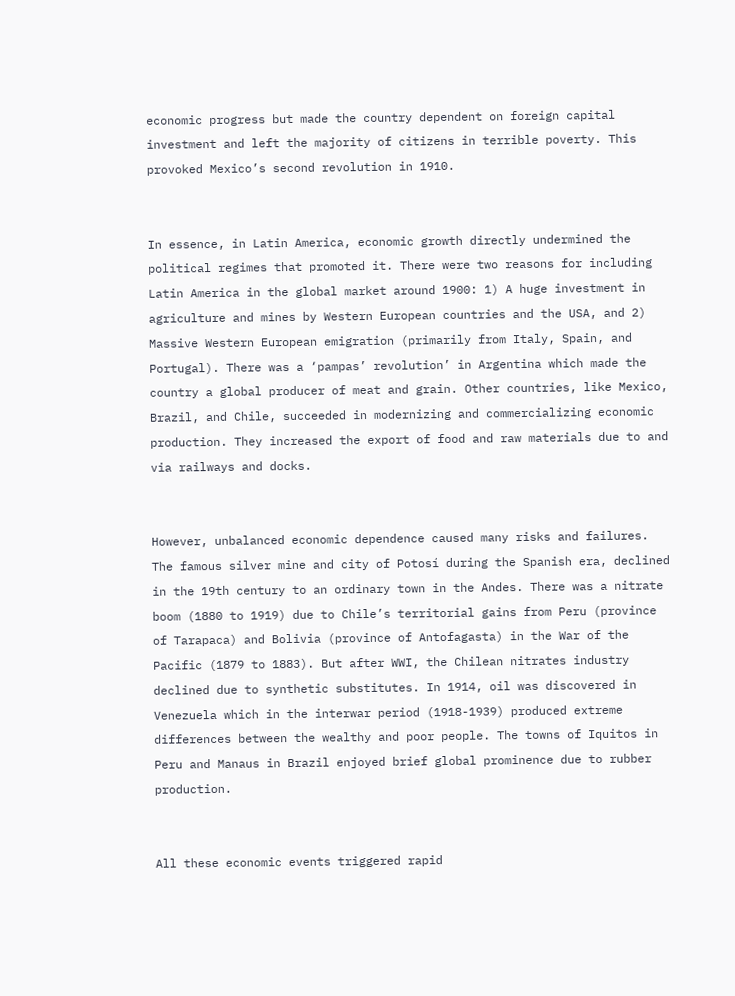economic progress but made the country dependent on foreign capital investment and left the majority of citizens in terrible poverty. This provoked Mexico’s second revolution in 1910.


In essence, in Latin America, economic growth directly undermined the political regimes that promoted it. There were two reasons for including Latin America in the global market around 1900: 1) A huge investment in agriculture and mines by Western European countries and the USA, and 2) Massive Western European emigration (primarily from Italy, Spain, and Portugal). There was a ‘pampas’ revolution’ in Argentina which made the country a global producer of meat and grain. Other countries, like Mexico, Brazil, and Chile, succeeded in modernizing and commercializing economic production. They increased the export of food and raw materials due to and via railways and docks.


However, unbalanced economic dependence caused many risks and failures. The famous silver mine and city of Potosí during the Spanish era, declined in the 19th century to an ordinary town in the Andes. There was a nitrate boom (1880 to 1919) due to Chile’s territorial gains from Peru (province of Tarapaca) and Bolivia (province of Antofagasta) in the War of the Pacific (1879 to 1883). But after WWI, the Chilean nitrates industry declined due to synthetic substitutes. In 1914, oil was discovered in Venezuela which in the interwar period (1918-1939) produced extreme differences between the wealthy and poor people. The towns of Iquitos in Peru and Manaus in Brazil enjoyed brief global prominence due to rubber production.


All these economic events triggered rapid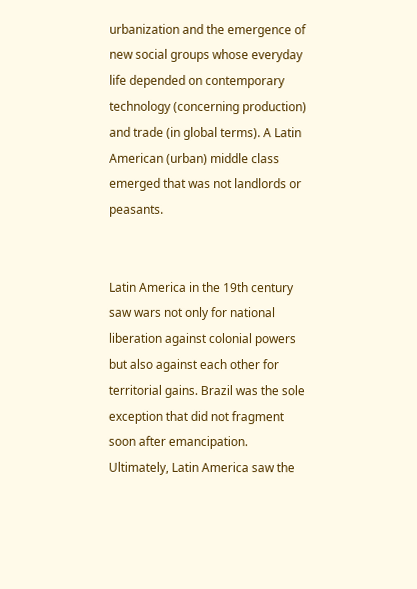urbanization and the emergence of new social groups whose everyday life depended on contemporary technology (concerning production) and trade (in global terms). A Latin American (urban) middle class emerged that was not landlords or peasants.


Latin America in the 19th century saw wars not only for national liberation against colonial powers but also against each other for territorial gains. Brazil was the sole exception that did not fragment soon after emancipation. Ultimately, Latin America saw the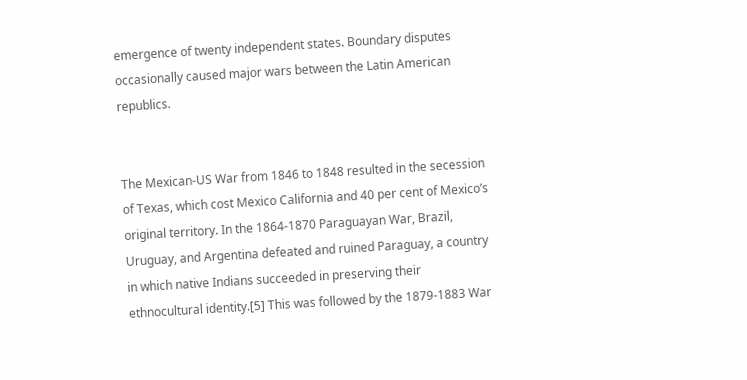emergence of twenty independent states. Boundary disputes occasionally caused major wars between the Latin American republics.


The Mexican-US War from 1846 to 1848 resulted in the secession of Texas, which cost Mexico California and 40 per cent of Mexico’s original territory. In the 1864-1870 Paraguayan War, Brazil, Uruguay, and Argentina defeated and ruined Paraguay, a country in which native Indians succeeded in preserving their ethnocultural identity.[5] This was followed by the 1879-1883 War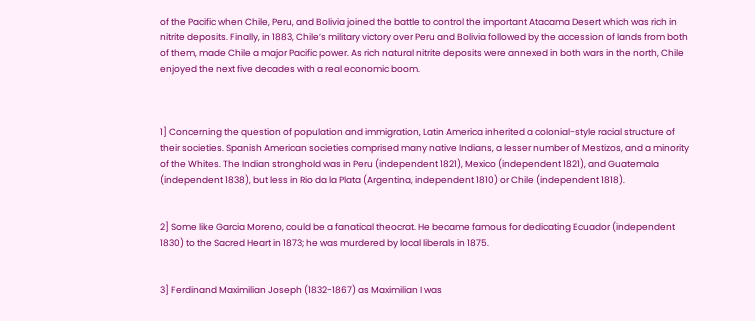of the Pacific when Chile, Peru, and Bolivia joined the battle to control the important Atacama Desert which was rich in nitrite deposits. Finally, in 1883, Chile’s military victory over Peru and Bolivia followed by the accession of lands from both of them, made Chile a major Pacific power. As rich natural nitrite deposits were annexed in both wars in the north, Chile enjoyed the next five decades with a real economic boom.



1] Concerning the question of population and immigration, Latin America inherited a colonial-style racial structure of their societies. Spanish American societies comprised many native Indians, a lesser number of Mestizos, and a minority of the Whites. The Indian stronghold was in Peru (independent 1821), Mexico (independent 1821), and Guatemala (independent 1838), but less in Rio da la Plata (Argentina, independent 1810) or Chile (independent 1818).


2] Some like Garcia Moreno, could be a fanatical theocrat. He became famous for dedicating Ecuador (independent 1830) to the Sacred Heart in 1873; he was murdered by local liberals in 1875.


3] Ferdinand Maximilian Joseph (1832-1867) as Maximilian I was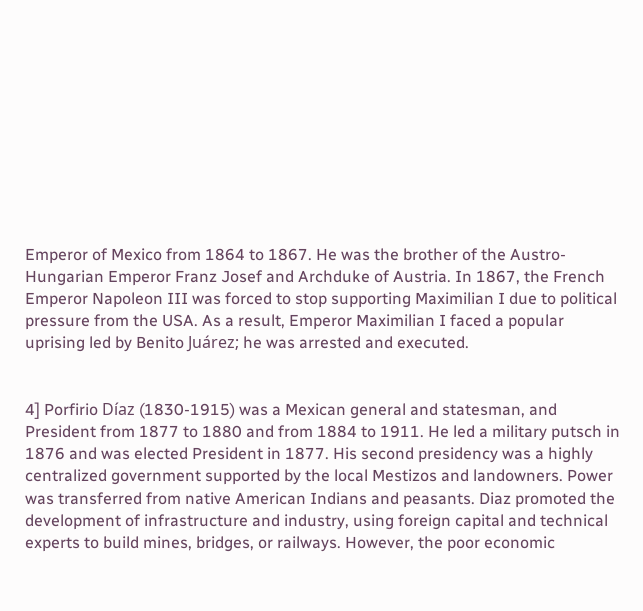Emperor of Mexico from 1864 to 1867. He was the brother of the Austro-Hungarian Emperor Franz Josef and Archduke of Austria. In 1867, the French Emperor Napoleon III was forced to stop supporting Maximilian I due to political pressure from the USA. As a result, Emperor Maximilian I faced a popular uprising led by Benito Juárez; he was arrested and executed.


4] Porfirio Díaz (1830-1915) was a Mexican general and statesman, and President from 1877 to 1880 and from 1884 to 1911. He led a military putsch in 1876 and was elected President in 1877. His second presidency was a highly centralized government supported by the local Mestizos and landowners. Power was transferred from native American Indians and peasants. Diaz promoted the development of infrastructure and industry, using foreign capital and technical experts to build mines, bridges, or railways. However, the poor economic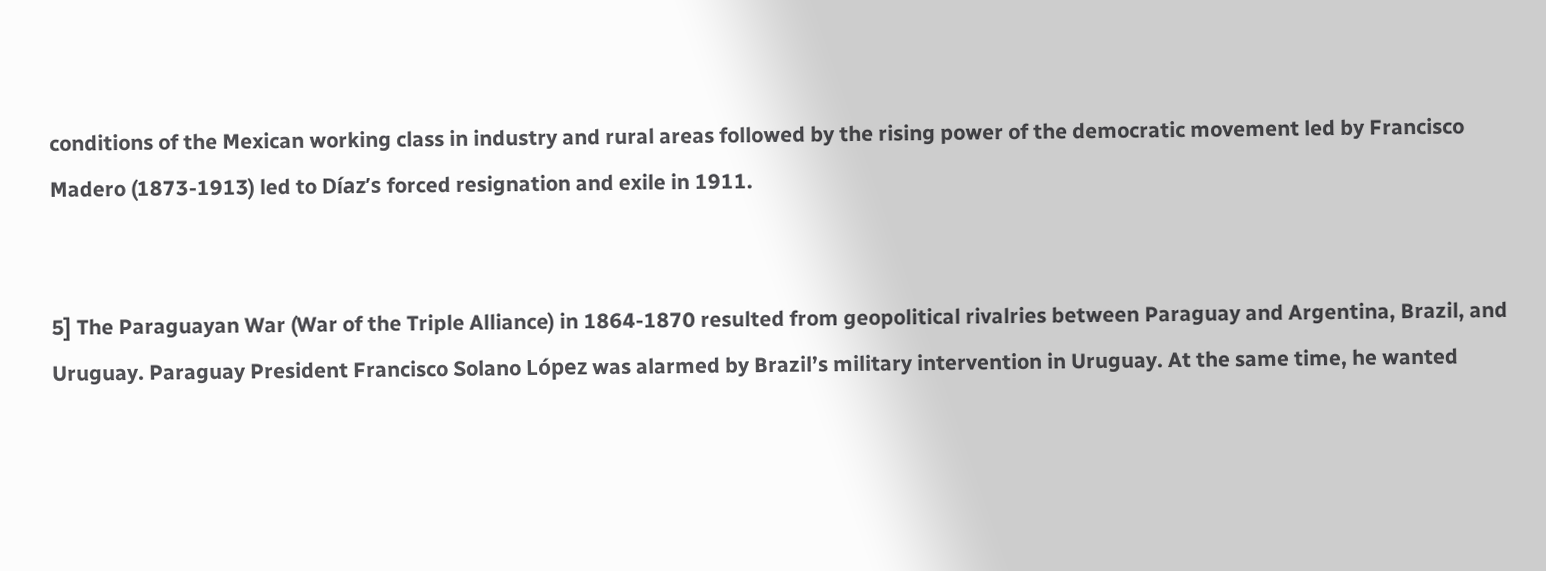conditions of the Mexican working class in industry and rural areas followed by the rising power of the democratic movement led by Francisco Madero (1873-1913) led to Díaz’s forced resignation and exile in 1911.


5] The Paraguayan War (War of the Triple Alliance) in 1864-1870 resulted from geopolitical rivalries between Paraguay and Argentina, Brazil, and Uruguay. Paraguay President Francisco Solano López was alarmed by Brazil’s military intervention in Uruguay. At the same time, he wanted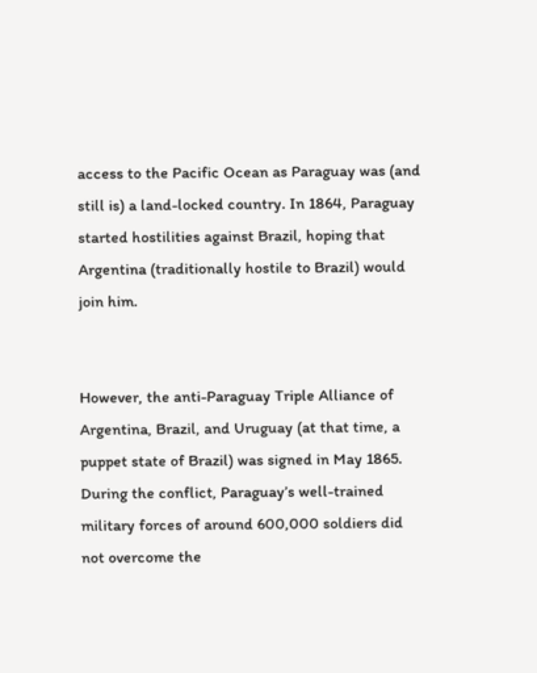access to the Pacific Ocean as Paraguay was (and still is) a land-locked country. In 1864, Paraguay started hostilities against Brazil, hoping that Argentina (traditionally hostile to Brazil) would join him.


However, the anti-Paraguay Triple Alliance of Argentina, Brazil, and Uruguay (at that time, a puppet state of Brazil) was signed in May 1865. During the conflict, Paraguay’s well-trained military forces of around 600,000 soldiers did not overcome the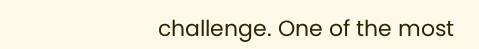challenge. One of the most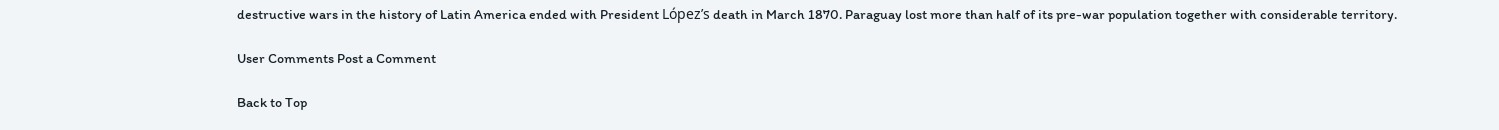destructive wars in the history of Latin America ended with President López’s death in March 1870. Paraguay lost more than half of its pre-war population together with considerable territory.

User Comments Post a Comment

Back to Top